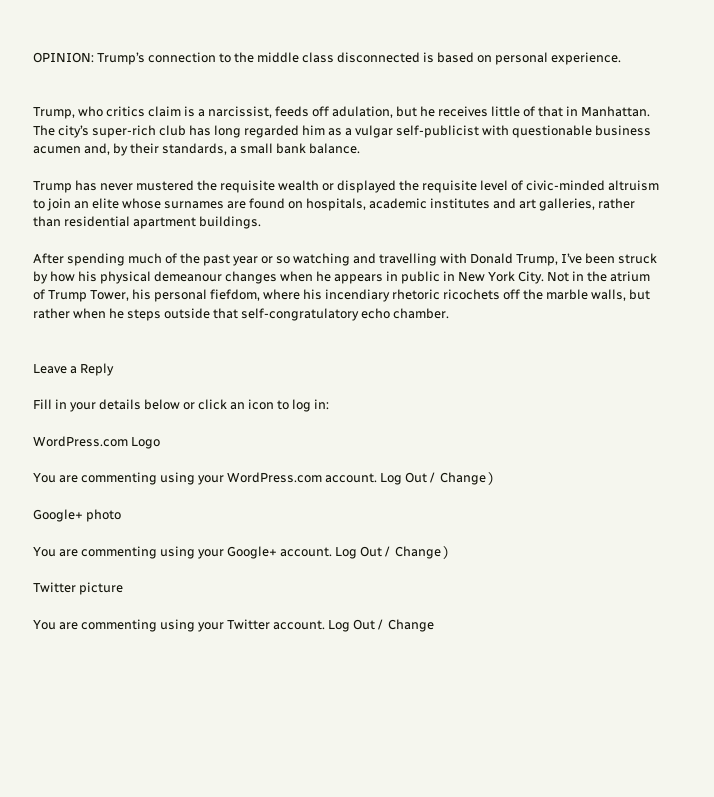OPINION: Trump’s connection to the middle class disconnected is based on personal experience.


Trump, who critics claim is a narcissist, feeds off adulation, but he receives little of that in Manhattan. The city’s super-rich club has long regarded him as a vulgar self-publicist with questionable business acumen and, by their standards, a small bank balance.

Trump has never mustered the requisite wealth or displayed the requisite level of civic-minded altruism to join an elite whose surnames are found on hospitals, academic institutes and art galleries, rather than residential apartment buildings.

After spending much of the past year or so watching and travelling with Donald Trump, I’ve been struck by how his physical demeanour changes when he appears in public in New York City. Not in the atrium of Trump Tower, his personal fiefdom, where his incendiary rhetoric ricochets off the marble walls, but rather when he steps outside that self-congratulatory echo chamber.


Leave a Reply

Fill in your details below or click an icon to log in:

WordPress.com Logo

You are commenting using your WordPress.com account. Log Out /  Change )

Google+ photo

You are commenting using your Google+ account. Log Out /  Change )

Twitter picture

You are commenting using your Twitter account. Log Out /  Change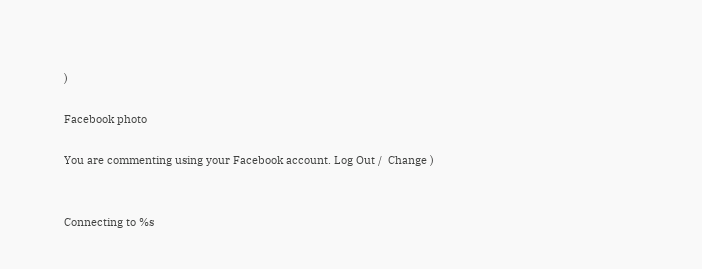)

Facebook photo

You are commenting using your Facebook account. Log Out /  Change )


Connecting to %s